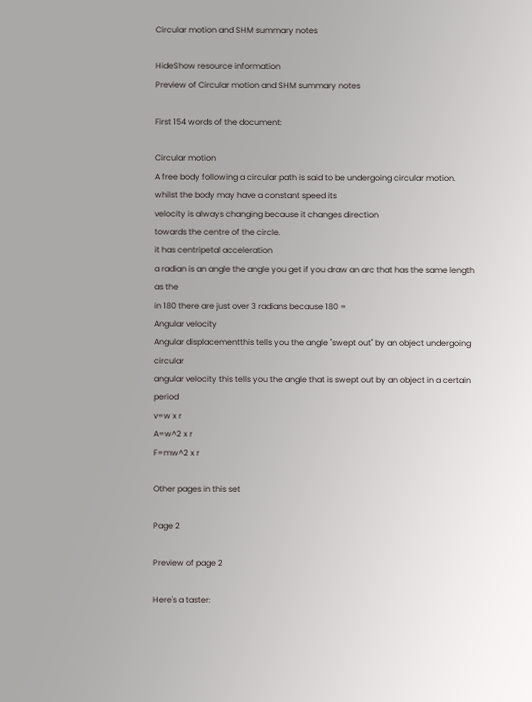Circular motion and SHM summary notes

HideShow resource information
Preview of Circular motion and SHM summary notes

First 154 words of the document:

Circular motion
A free body following a circular path is said to be undergoing circular motion.
whilst the body may have a constant speed its
velocity is always changing because it changes direction
towards the centre of the circle.
it has centripetal acceleration
a radian is an angle the angle you get if you draw an arc that has the same length as the
in 180 there are just over 3 radians because 180 =
Angular velocity
Angular displacementthis tells you the angle "swept out" by an object undergoing circular
angular velocity this tells you the angle that is swept out by an object in a certain period
v=w x r
A=w^2 x r
F=mw^2 x r

Other pages in this set

Page 2

Preview of page 2

Here's a taster: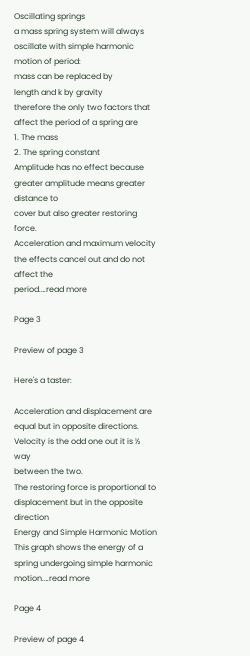Oscillating springs
a mass spring system will always oscillate with simple harmonic motion of period:
mass can be replaced by
length and k by gravity
therefore the only two factors that affect the period of a spring are
1. The mass
2. The spring constant
Amplitude has no effect because greater amplitude means greater distance to
cover but also greater restoring force.
Acceleration and maximum velocity the effects cancel out and do not affect the
period.…read more

Page 3

Preview of page 3

Here's a taster:

Acceleration and displacement are
equal but in opposite directions.
Velocity is the odd one out it is ½ way
between the two.
The restoring force is proportional to displacement but in the opposite direction
Energy and Simple Harmonic Motion
This graph shows the energy of a
spring undergoing simple harmonic motion.…read more

Page 4

Preview of page 4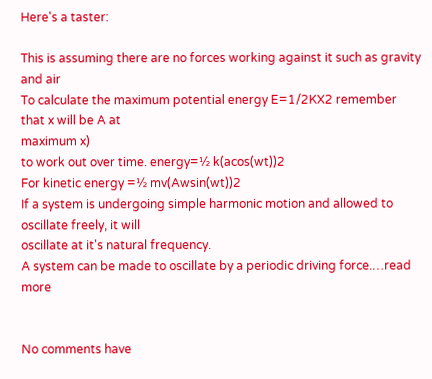Here's a taster:

This is assuming there are no forces working against it such as gravity and air
To calculate the maximum potential energy E=1/2KX2 remember that x will be A at
maximum x)
to work out over time. energy=½ k(acos(wt))2
For kinetic energy =½ mv(Awsin(wt))2
If a system is undergoing simple harmonic motion and allowed to oscillate freely, it will
oscillate at it's natural frequency.
A system can be made to oscillate by a periodic driving force.…read more


No comments have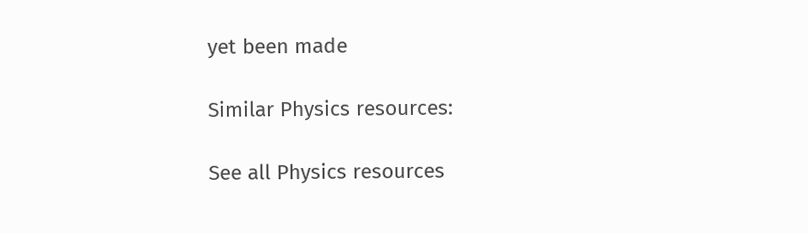yet been made

Similar Physics resources:

See all Physics resources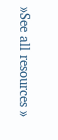»See all resources »